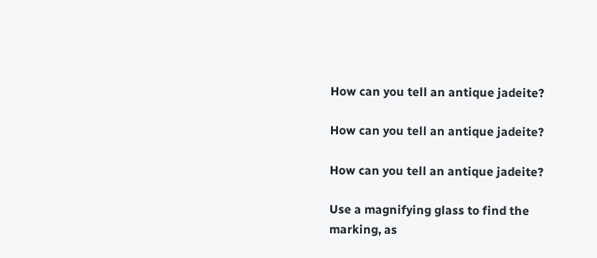How can you tell an antique jadeite?

How can you tell an antique jadeite?

How can you tell an antique jadeite?

Use a magnifying glass to find the marking, as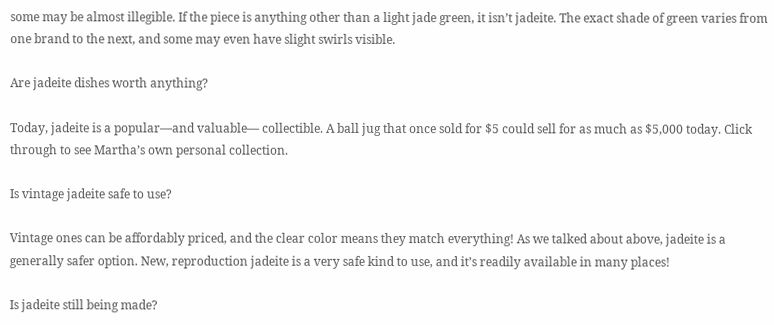some may be almost illegible. If the piece is anything other than a light jade green, it isn’t jadeite. The exact shade of green varies from one brand to the next, and some may even have slight swirls visible.

Are jadeite dishes worth anything?

Today, jadeite is a popular—and valuable— collectible. A ball jug that once sold for $5 could sell for as much as $5,000 today. Click through to see Martha’s own personal collection.

Is vintage jadeite safe to use?

Vintage ones can be affordably priced, and the clear color means they match everything! As we talked about above, jadeite is a generally safer option. New, reproduction jadeite is a very safe kind to use, and it’s readily available in many places!

Is jadeite still being made?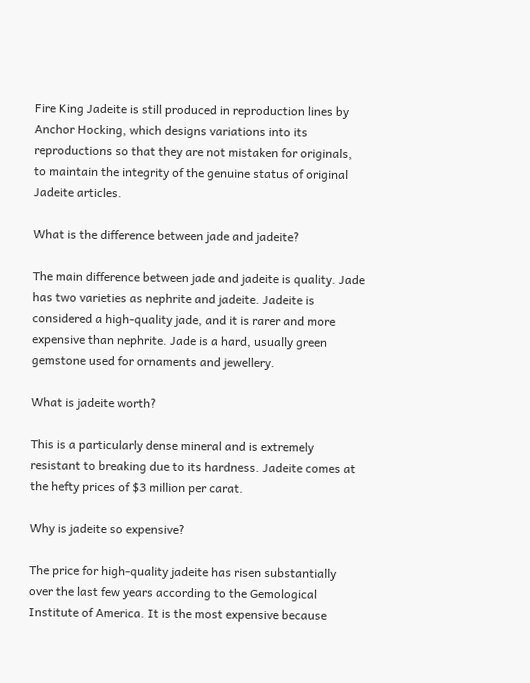Fire King Jadeite is still produced in reproduction lines by Anchor Hocking, which designs variations into its reproductions so that they are not mistaken for originals, to maintain the integrity of the genuine status of original Jadeite articles.

What is the difference between jade and jadeite?

The main difference between jade and jadeite is quality. Jade has two varieties as nephrite and jadeite. Jadeite is considered a high-quality jade, and it is rarer and more expensive than nephrite. Jade is a hard, usually green gemstone used for ornaments and jewellery.

What is jadeite worth?

This is a particularly dense mineral and is extremely resistant to breaking due to its hardness. Jadeite comes at the hefty prices of $3 million per carat.

Why is jadeite so expensive?

The price for high-quality jadeite has risen substantially over the last few years according to the Gemological Institute of America. It is the most expensive because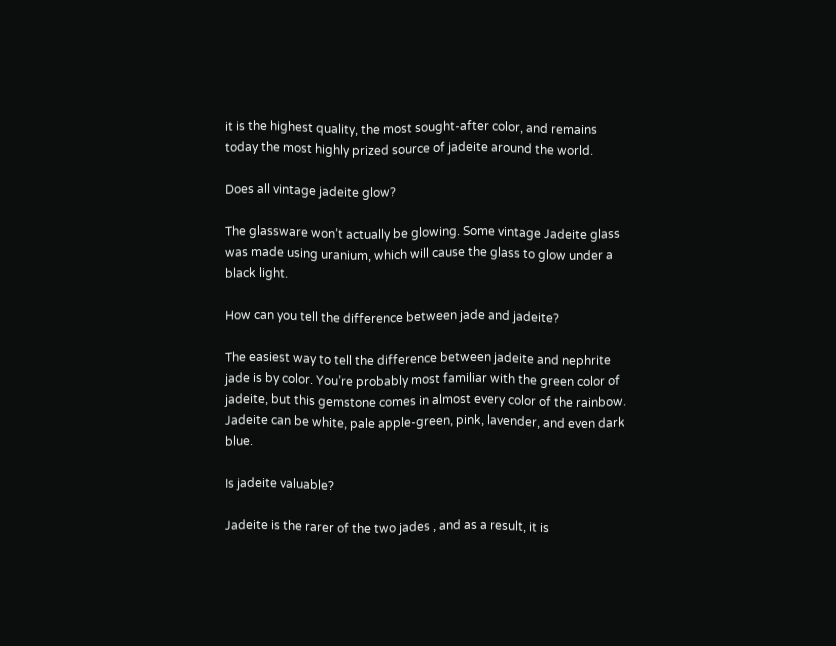it is the highest quality, the most sought-after color, and remains today the most highly prized source of jadeite around the world.

Does all vintage jadeite glow?

The glassware won’t actually be glowing. Some vintage Jadeite glass was made using uranium, which will cause the glass to glow under a black light.

How can you tell the difference between jade and jadeite?

The easiest way to tell the difference between jadeite and nephrite jade is by color. You’re probably most familiar with the green color of jadeite, but this gemstone comes in almost every color of the rainbow. Jadeite can be white, pale apple-green, pink, lavender, and even dark blue.

Is jadeite valuable?

Jadeite is the rarer of the two jades , and as a result, it is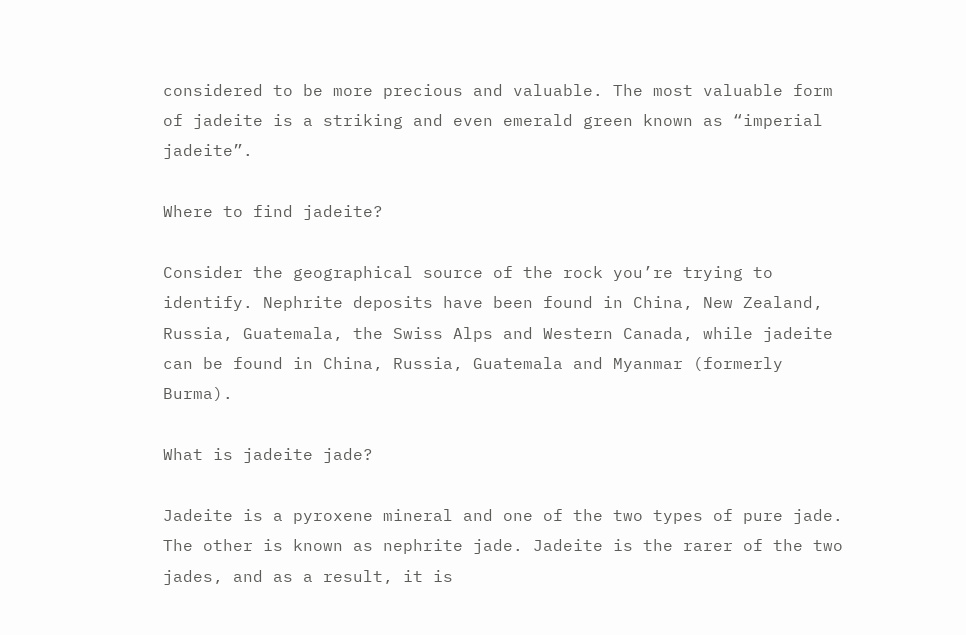considered to be more precious and valuable. The most valuable form of jadeite is a striking and even emerald green known as “imperial jadeite”.

Where to find jadeite?

Consider the geographical source of the rock you’re trying to identify. Nephrite deposits have been found in China, New Zealand, Russia, Guatemala, the Swiss Alps and Western Canada, while jadeite can be found in China, Russia, Guatemala and Myanmar (formerly Burma).

What is jadeite jade?

Jadeite is a pyroxene mineral and one of the two types of pure jade. The other is known as nephrite jade. Jadeite is the rarer of the two jades, and as a result, it is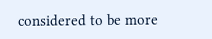considered to be more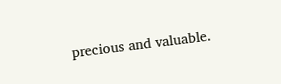precious and valuable.